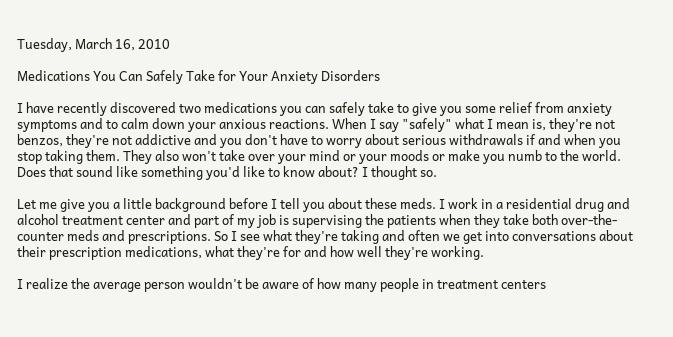Tuesday, March 16, 2010

Medications You Can Safely Take for Your Anxiety Disorders

I have recently discovered two medications you can safely take to give you some relief from anxiety symptoms and to calm down your anxious reactions. When I say "safely" what I mean is, they're not benzos, they're not addictive and you don't have to worry about serious withdrawals if and when you stop taking them. They also won't take over your mind or your moods or make you numb to the world. Does that sound like something you'd like to know about? I thought so.

Let me give you a little background before I tell you about these meds. I work in a residential drug and alcohol treatment center and part of my job is supervising the patients when they take both over-the-counter meds and prescriptions. So I see what they're taking and often we get into conversations about their prescription medications, what they're for and how well they're working.

I realize the average person wouldn't be aware of how many people in treatment centers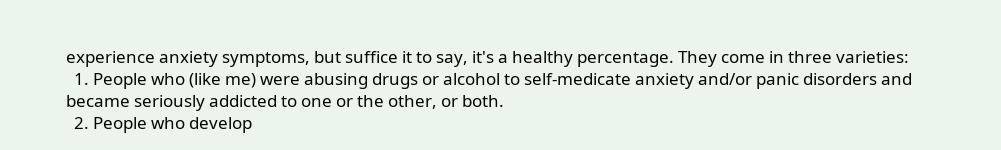experience anxiety symptoms, but suffice it to say, it's a healthy percentage. They come in three varieties:
  1. People who (like me) were abusing drugs or alcohol to self-medicate anxiety and/or panic disorders and became seriously addicted to one or the other, or both.
  2. People who develop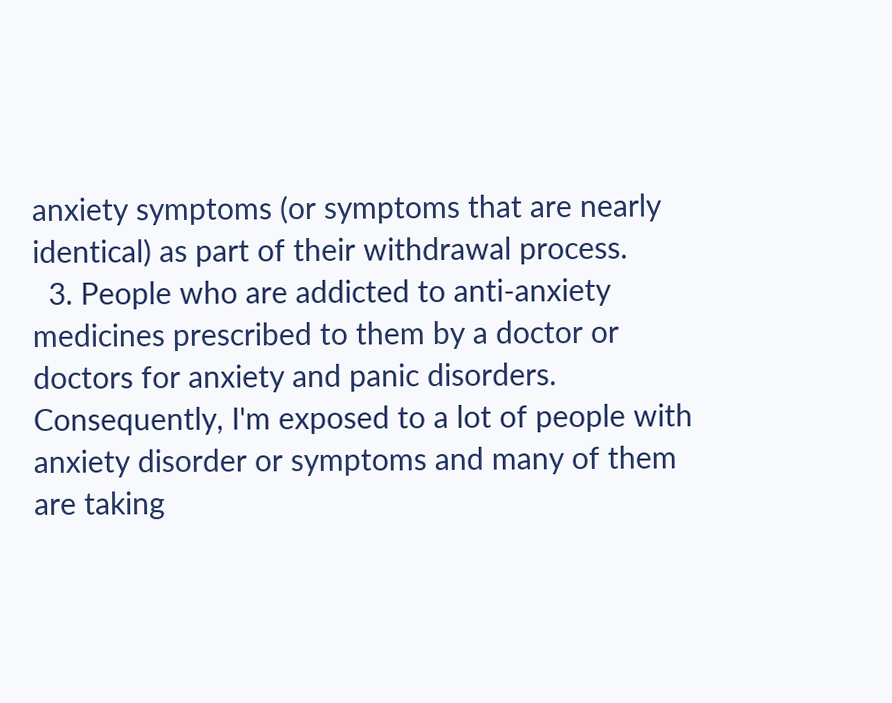anxiety symptoms (or symptoms that are nearly identical) as part of their withdrawal process.
  3. People who are addicted to anti-anxiety medicines prescribed to them by a doctor or doctors for anxiety and panic disorders.
Consequently, I'm exposed to a lot of people with anxiety disorder or symptoms and many of them are taking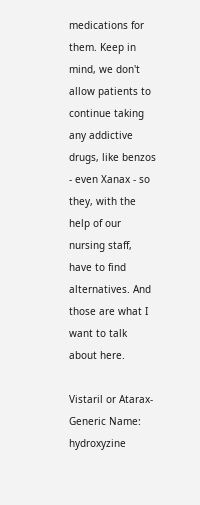medications for them. Keep in mind, we don't allow patients to continue taking any addictive drugs, like benzos - even Xanax - so they, with the help of our nursing staff, have to find alternatives. And those are what I want to talk about here.

Vistaril or Atarax- Generic Name: hydroxyzine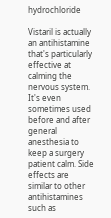hydrochloride

Vistaril is actually an antihistamine that's particularly effective at calming the nervous system. It's even sometimes used before and after general anesthesia to keep a surgery patient calm. Side effects are similar to other antihistamines such as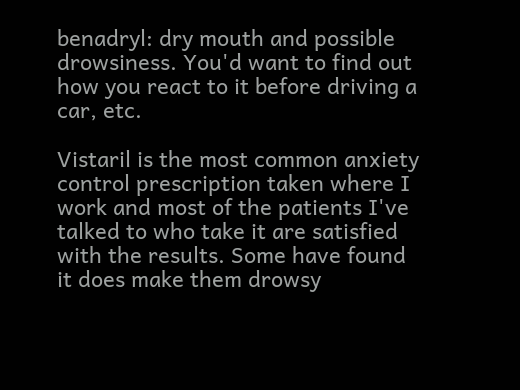benadryl: dry mouth and possible drowsiness. You'd want to find out how you react to it before driving a car, etc.

Vistaril is the most common anxiety control prescription taken where I work and most of the patients I've talked to who take it are satisfied with the results. Some have found it does make them drowsy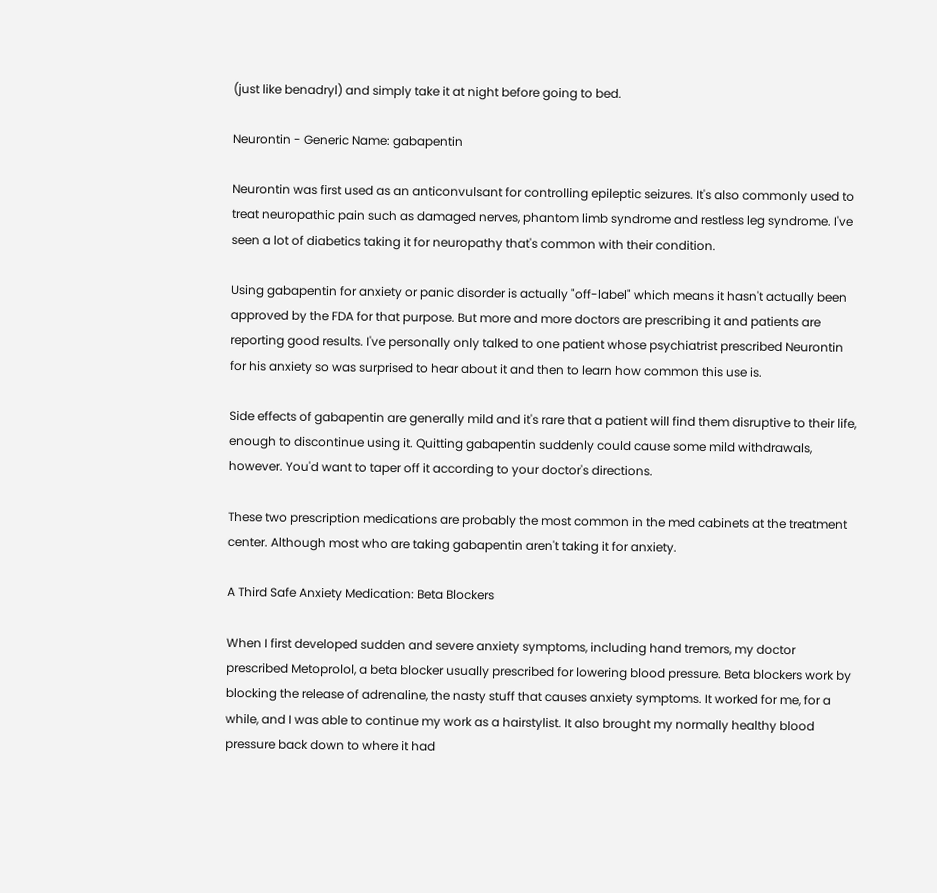(just like benadryl) and simply take it at night before going to bed.

Neurontin - Generic Name: gabapentin

Neurontin was first used as an anticonvulsant for controlling epileptic seizures. It's also commonly used to treat neuropathic pain such as damaged nerves, phantom limb syndrome and restless leg syndrome. I've seen a lot of diabetics taking it for neuropathy that's common with their condition.

Using gabapentin for anxiety or panic disorder is actually "off-label" which means it hasn't actually been approved by the FDA for that purpose. But more and more doctors are prescribing it and patients are reporting good results. I've personally only talked to one patient whose psychiatrist prescribed Neurontin for his anxiety so was surprised to hear about it and then to learn how common this use is.

Side effects of gabapentin are generally mild and it's rare that a patient will find them disruptive to their life, enough to discontinue using it. Quitting gabapentin suddenly could cause some mild withdrawals, however. You'd want to taper off it according to your doctor's directions.

These two prescription medications are probably the most common in the med cabinets at the treatment center. Although most who are taking gabapentin aren't taking it for anxiety.

A Third Safe Anxiety Medication: Beta Blockers

When I first developed sudden and severe anxiety symptoms, including hand tremors, my doctor prescribed Metoprolol, a beta blocker usually prescribed for lowering blood pressure. Beta blockers work by blocking the release of adrenaline, the nasty stuff that causes anxiety symptoms. It worked for me, for a while, and I was able to continue my work as a hairstylist. It also brought my normally healthy blood pressure back down to where it had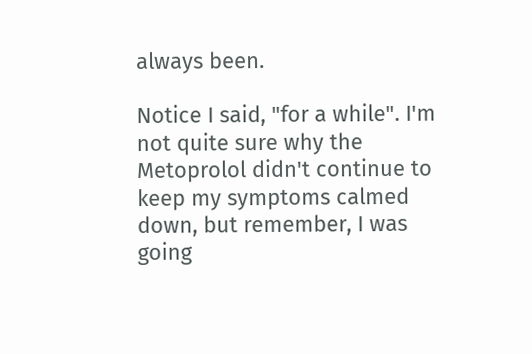always been.

Notice I said, "for a while". I'm not quite sure why the Metoprolol didn't continue to keep my symptoms calmed down, but remember, I was going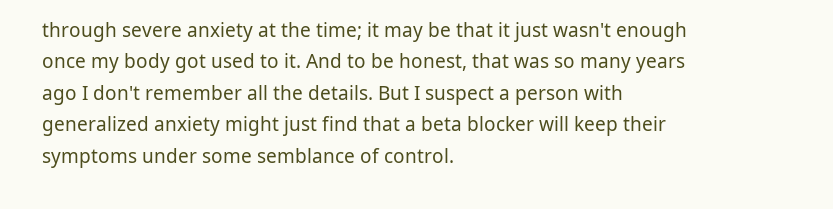through severe anxiety at the time; it may be that it just wasn't enough once my body got used to it. And to be honest, that was so many years ago I don't remember all the details. But I suspect a person with generalized anxiety might just find that a beta blocker will keep their symptoms under some semblance of control.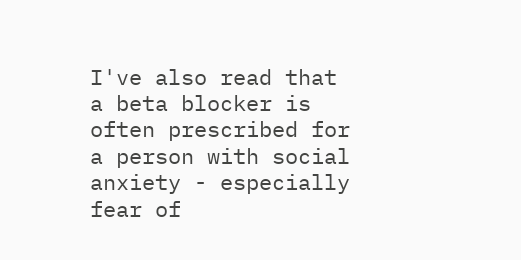I've also read that a beta blocker is often prescribed for a person with social anxiety - especially fear of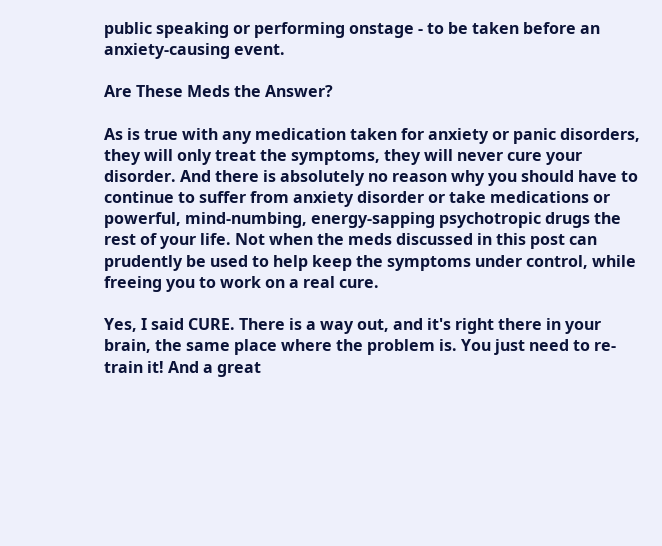public speaking or performing onstage - to be taken before an anxiety-causing event.

Are These Meds the Answer?

As is true with any medication taken for anxiety or panic disorders, they will only treat the symptoms, they will never cure your disorder. And there is absolutely no reason why you should have to continue to suffer from anxiety disorder or take medications or powerful, mind-numbing, energy-sapping psychotropic drugs the rest of your life. Not when the meds discussed in this post can prudently be used to help keep the symptoms under control, while freeing you to work on a real cure.

Yes, I said CURE. There is a way out, and it's right there in your brain, the same place where the problem is. You just need to re-train it! And a great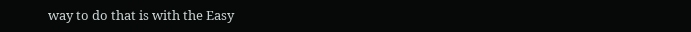way to do that is with the Easy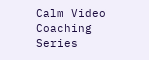Calm Video Coaching Series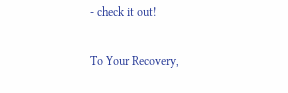- check it out!

To Your Recovery,